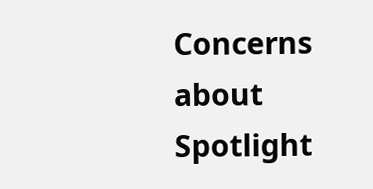Concerns about Spotlight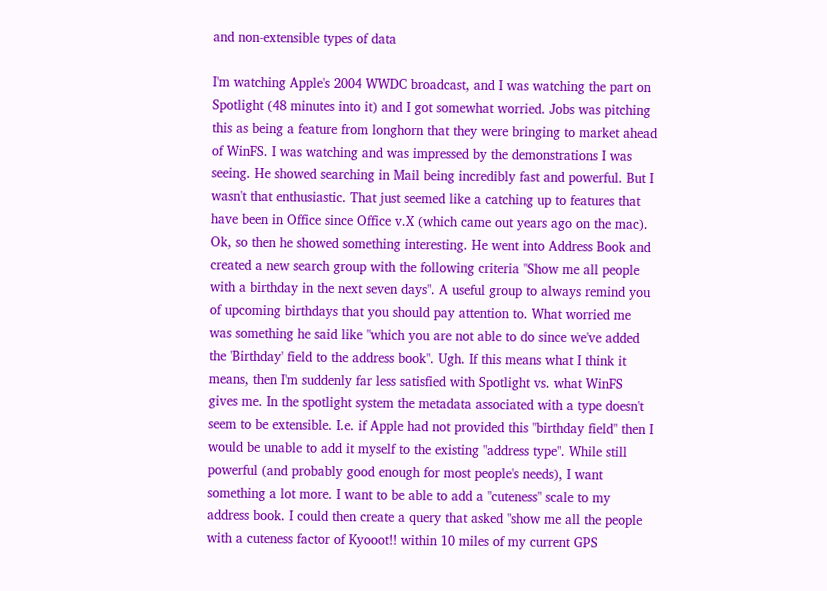and non-extensible types of data

I'm watching Apple's 2004 WWDC broadcast, and I was watching the part on Spotlight (48 minutes into it) and I got somewhat worried. Jobs was pitching this as being a feature from longhorn that they were bringing to market ahead of WinFS. I was watching and was impressed by the demonstrations I was seeing. He showed searching in Mail being incredibly fast and powerful. But I wasn't that enthusiastic. That just seemed like a catching up to features that have been in Office since Office v.X (which came out years ago on the mac). Ok, so then he showed something interesting. He went into Address Book and created a new search group with the following criteria "Show me all people with a birthday in the next seven days". A useful group to always remind you of upcoming birthdays that you should pay attention to. What worried me was something he said like "which you are not able to do since we've added the 'Birthday' field to the address book". Ugh. If this means what I think it means, then I'm suddenly far less satisfied with Spotlight vs. what WinFS gives me. In the spotlight system the metadata associated with a type doesn't seem to be extensible. I.e. if Apple had not provided this "birthday field" then I would be unable to add it myself to the existing "address type". While still powerful (and probably good enough for most people's needs), I want something a lot more. I want to be able to add a "cuteness" scale to my address book. I could then create a query that asked "show me all the people with a cuteness factor of Kyooot!! within 10 miles of my current GPS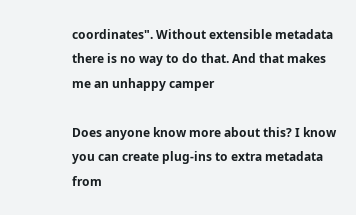coordinates". Without extensible metadata there is no way to do that. And that makes me an unhappy camper

Does anyone know more about this? I know you can create plug-ins to extra metadata from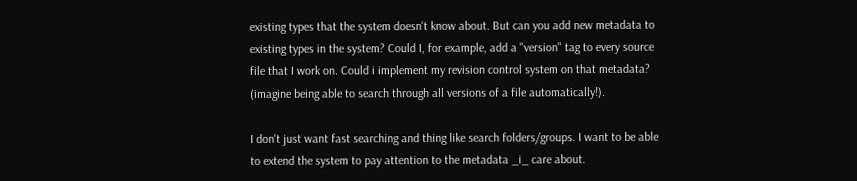existing types that the system doesn't know about. But can you add new metadata to existing types in the system? Could I, for example, add a "version" tag to every source file that I work on. Could i implement my revision control system on that metadata? (imagine being able to search through all versions of a file automatically!).

I don't just want fast searching and thing like search folders/groups. I want to be able to extend the system to pay attention to the metadata _i_ care about.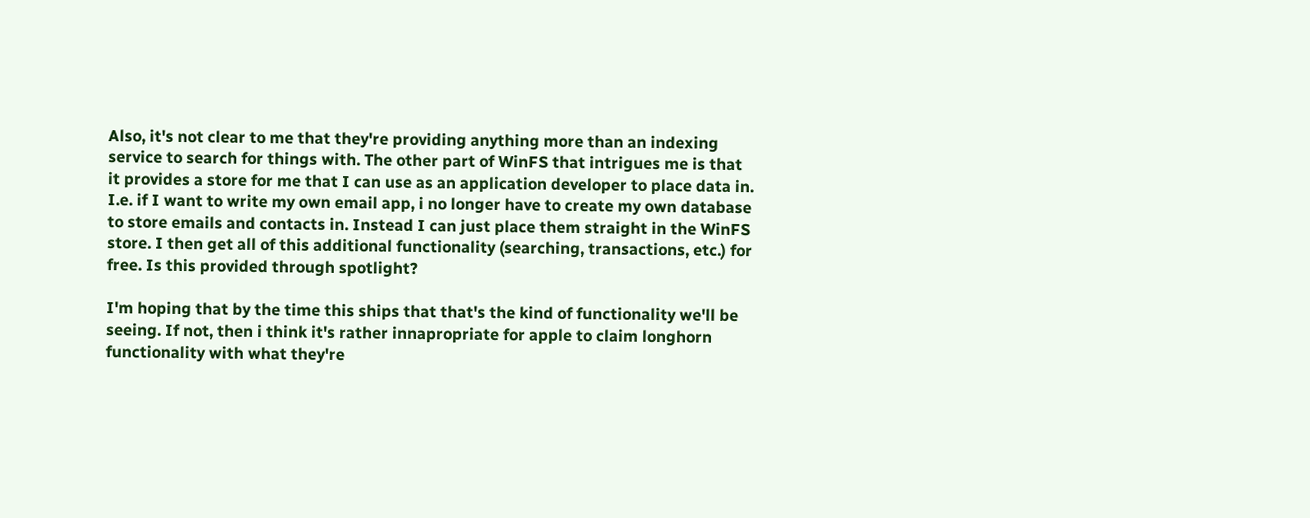Also, it's not clear to me that they're providing anything more than an indexing service to search for things with. The other part of WinFS that intrigues me is that it provides a store for me that I can use as an application developer to place data in. I.e. if I want to write my own email app, i no longer have to create my own database to store emails and contacts in. Instead I can just place them straight in the WinFS store. I then get all of this additional functionality (searching, transactions, etc.) for free. Is this provided through spotlight?

I'm hoping that by the time this ships that that's the kind of functionality we'll be seeing. If not, then i think it's rather innapropriate for apple to claim longhorn functionality with what they're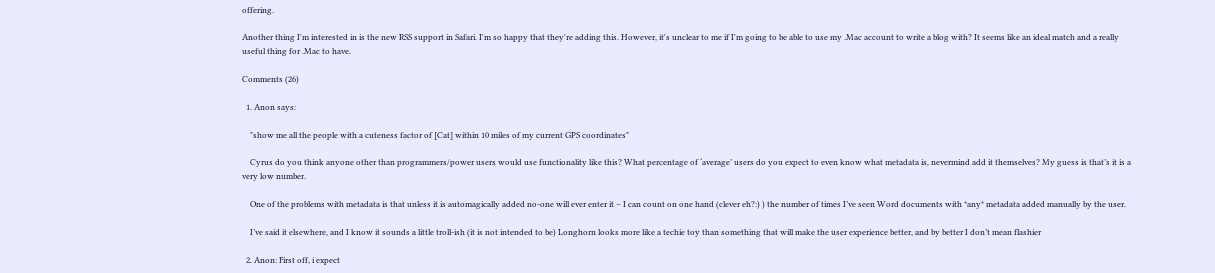offering.

Another thing I'm interested in is the new RSS support in Safari. I'm so happy that they're adding this. However, it's unclear to me if I'm going to be able to use my .Mac account to write a blog with? It seems like an ideal match and a really useful thing for .Mac to have.

Comments (26)

  1. Anon says:

    "show me all the people with a cuteness factor of [Cat] within 10 miles of my current GPS coordinates"

    Cyrus do you think anyone other than programmers/power users would use functionality like this? What percentage of ‘average’ users do you expect to even know what metadata is, nevermind add it themselves? My guess is that’s it is a very low number.

    One of the problems with metadata is that unless it is automagically added no-one will ever enter it – I can count on one hand (clever eh?:) ) the number of times I’ve seen Word documents with *any* metadata added manually by the user.

    I’ve said it elsewhere, and I know it sounds a little troll-ish (it is not intended to be) Longhorn looks more like a techie toy than something that will make the user experience better, and by better I don’t mean flashier

  2. Anon: First off, i expect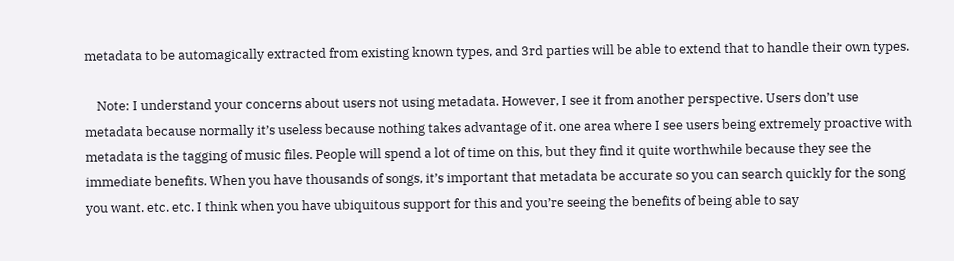metadata to be automagically extracted from existing known types, and 3rd parties will be able to extend that to handle their own types.

    Note: I understand your concerns about users not using metadata. However, I see it from another perspective. Users don’t use metadata because normally it’s useless because nothing takes advantage of it. one area where I see users being extremely proactive with metadata is the tagging of music files. People will spend a lot of time on this, but they find it quite worthwhile because they see the immediate benefits. When you have thousands of songs, it’s important that metadata be accurate so you can search quickly for the song you want. etc. etc. I think when you have ubiquitous support for this and you’re seeing the benefits of being able to say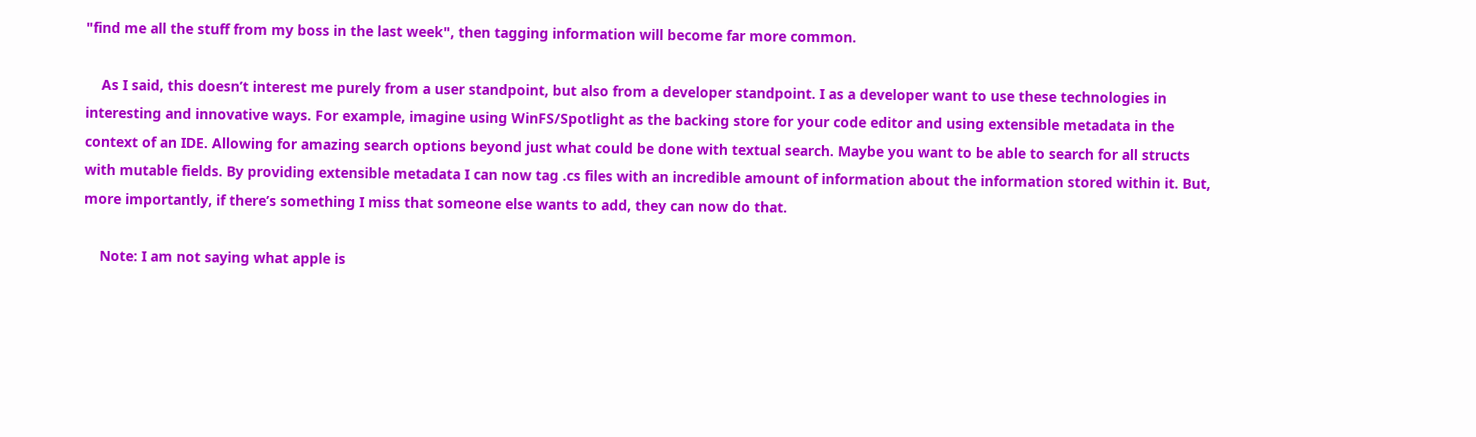"find me all the stuff from my boss in the last week", then tagging information will become far more common.

    As I said, this doesn’t interest me purely from a user standpoint, but also from a developer standpoint. I as a developer want to use these technologies in interesting and innovative ways. For example, imagine using WinFS/Spotlight as the backing store for your code editor and using extensible metadata in the context of an IDE. Allowing for amazing search options beyond just what could be done with textual search. Maybe you want to be able to search for all structs with mutable fields. By providing extensible metadata I can now tag .cs files with an incredible amount of information about the information stored within it. But, more importantly, if there’s something I miss that someone else wants to add, they can now do that.

    Note: I am not saying what apple is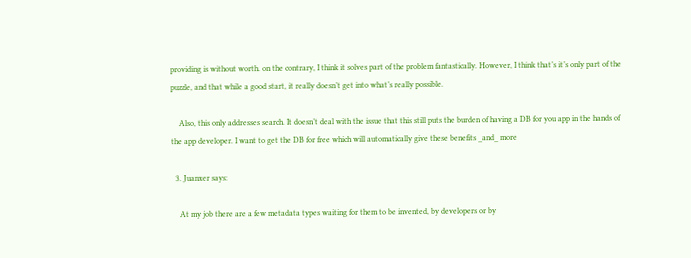providing is without worth. on the contrary, I think it solves part of the problem fantastically. However, I think that’s it’s only part of the puzzle, and that while a good start, it really doesn’t get into what’s really possible.

    Also, this only addresses search. It doesn’t deal with the issue that this still puts the burden of having a DB for you app in the hands of the app developer. I want to get the DB for free which will automatically give these benefits _and_ more

  3. Juanxer says:

    At my job there are a few metadata types waiting for them to be invented, by developers or by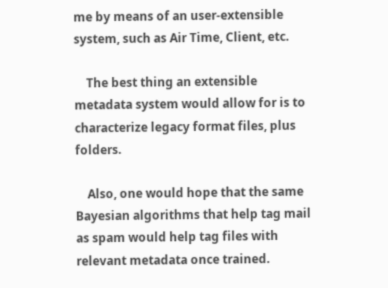me by means of an user-extensible system, such as Air Time, Client, etc.

    The best thing an extensible metadata system would allow for is to characterize legacy format files, plus folders.

    Also, one would hope that the same Bayesian algorithms that help tag mail as spam would help tag files with relevant metadata once trained.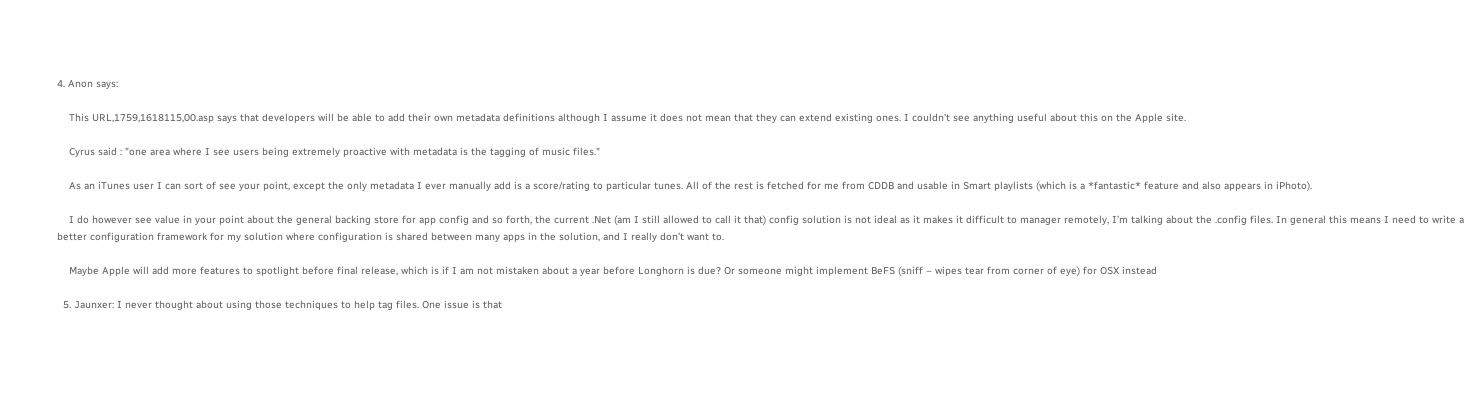4. Anon says:

    This URL,1759,1618115,00.asp says that developers will be able to add their own metadata definitions although I assume it does not mean that they can extend existing ones. I couldn’t see anything useful about this on the Apple site.

    Cyrus said : "one area where I see users being extremely proactive with metadata is the tagging of music files."

    As an iTunes user I can sort of see your point, except the only metadata I ever manually add is a score/rating to particular tunes. All of the rest is fetched for me from CDDB and usable in Smart playlists (which is a *fantastic* feature and also appears in iPhoto).

    I do however see value in your point about the general backing store for app config and so forth, the current .Net (am I still allowed to call it that) config solution is not ideal as it makes it difficult to manager remotely, I’m talking about the .config files. In general this means I need to write a better configuration framework for my solution where configuration is shared between many apps in the solution, and I really don’t want to.

    Maybe Apple will add more features to spotlight before final release, which is if I am not mistaken about a year before Longhorn is due? Or someone might implement BeFS (sniff – wipes tear from corner of eye) for OSX instead

  5. Jaunxer: I never thought about using those techniques to help tag files. One issue is that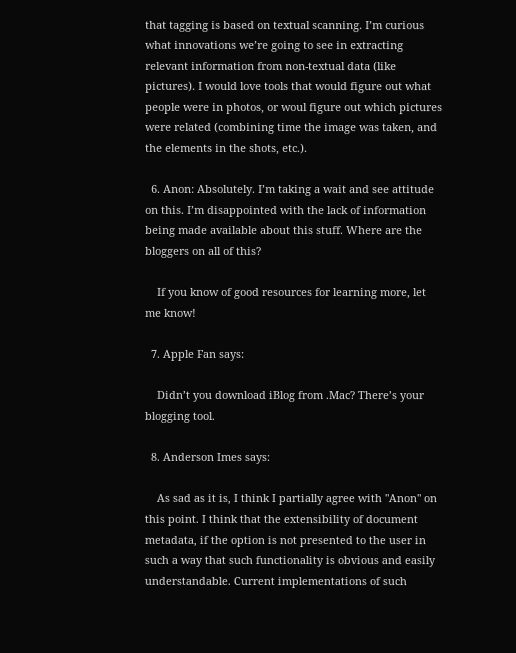that tagging is based on textual scanning. I’m curious what innovations we’re going to see in extracting relevant information from non-textual data (like pictures). I would love tools that would figure out what people were in photos, or woul figure out which pictures were related (combining time the image was taken, and the elements in the shots, etc.).

  6. Anon: Absolutely. I’m taking a wait and see attitude on this. I’m disappointed with the lack of information being made available about this stuff. Where are the bloggers on all of this?

    If you know of good resources for learning more, let me know!

  7. Apple Fan says:

    Didn’t you download iBlog from .Mac? There’s your blogging tool.

  8. Anderson Imes says:

    As sad as it is, I think I partially agree with "Anon" on this point. I think that the extensibility of document metadata, if the option is not presented to the user in such a way that such functionality is obvious and easily understandable. Current implementations of such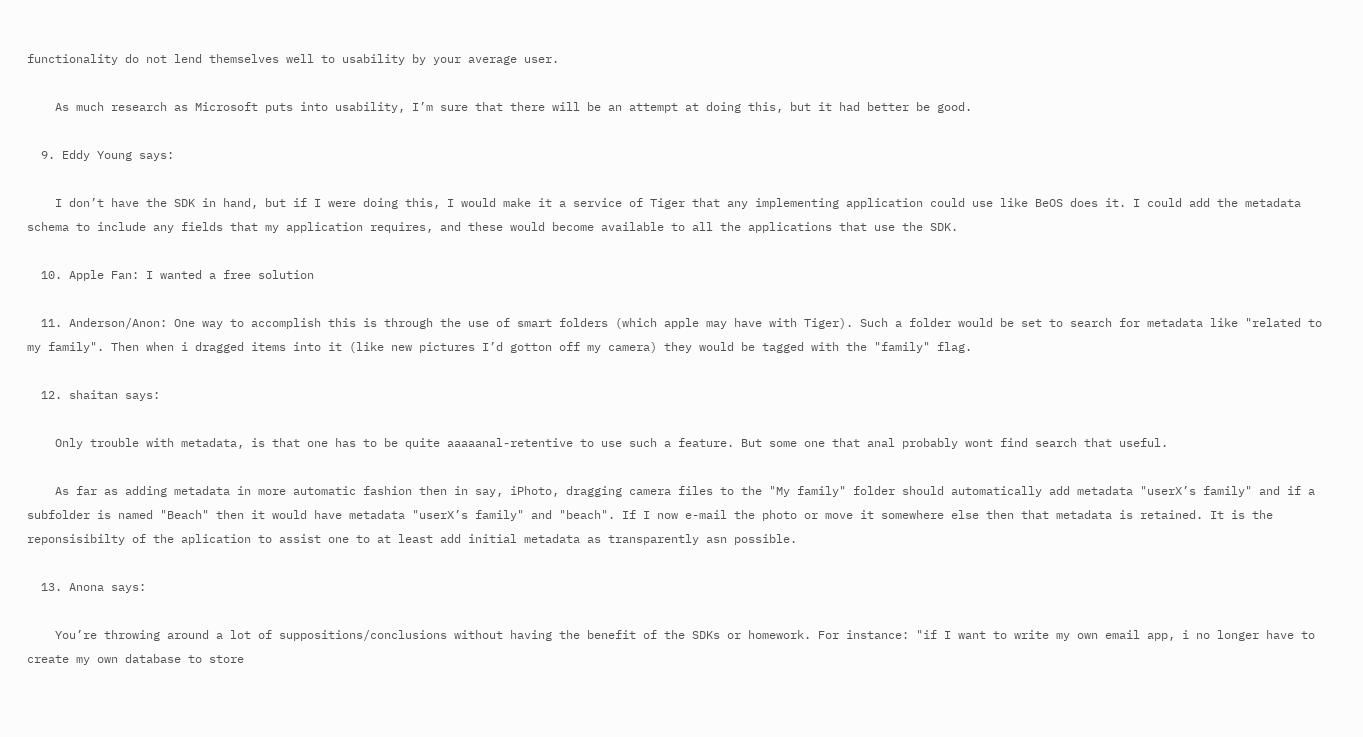functionality do not lend themselves well to usability by your average user.

    As much research as Microsoft puts into usability, I’m sure that there will be an attempt at doing this, but it had better be good.

  9. Eddy Young says:

    I don’t have the SDK in hand, but if I were doing this, I would make it a service of Tiger that any implementing application could use like BeOS does it. I could add the metadata schema to include any fields that my application requires, and these would become available to all the applications that use the SDK.

  10. Apple Fan: I wanted a free solution

  11. Anderson/Anon: One way to accomplish this is through the use of smart folders (which apple may have with Tiger). Such a folder would be set to search for metadata like "related to my family". Then when i dragged items into it (like new pictures I’d gotton off my camera) they would be tagged with the "family" flag.

  12. shaitan says:

    Only trouble with metadata, is that one has to be quite aaaaanal-retentive to use such a feature. But some one that anal probably wont find search that useful.

    As far as adding metadata in more automatic fashion then in say, iPhoto, dragging camera files to the "My family" folder should automatically add metadata "userX’s family" and if a subfolder is named "Beach" then it would have metadata "userX’s family" and "beach". If I now e-mail the photo or move it somewhere else then that metadata is retained. It is the reponsisibilty of the aplication to assist one to at least add initial metadata as transparently asn possible.

  13. Anona says:

    You’re throwing around a lot of suppositions/conclusions without having the benefit of the SDKs or homework. For instance: "if I want to write my own email app, i no longer have to create my own database to store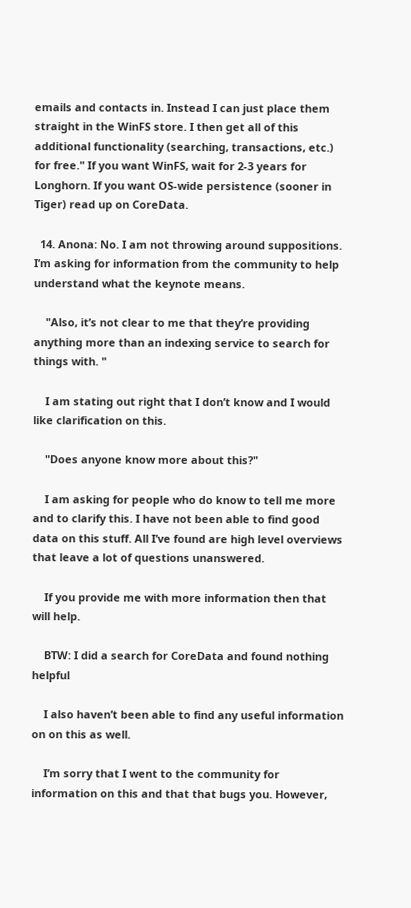emails and contacts in. Instead I can just place them straight in the WinFS store. I then get all of this additional functionality (searching, transactions, etc.) for free." If you want WinFS, wait for 2-3 years for Longhorn. If you want OS-wide persistence (sooner in Tiger) read up on CoreData.

  14. Anona: No. I am not throwing around suppositions. I’m asking for information from the community to help understand what the keynote means.

    "Also, it’s not clear to me that they’re providing anything more than an indexing service to search for things with. "

    I am stating out right that I don’t know and I would like clarification on this.

    "Does anyone know more about this?"

    I am asking for people who do know to tell me more and to clarify this. I have not been able to find good data on this stuff. All I’ve found are high level overviews that leave a lot of questions unanswered.

    If you provide me with more information then that will help.

    BTW: I did a search for CoreData and found nothing helpful

    I also haven’t been able to find any useful information on on this as well.

    I’m sorry that I went to the community for information on this and that that bugs you. However,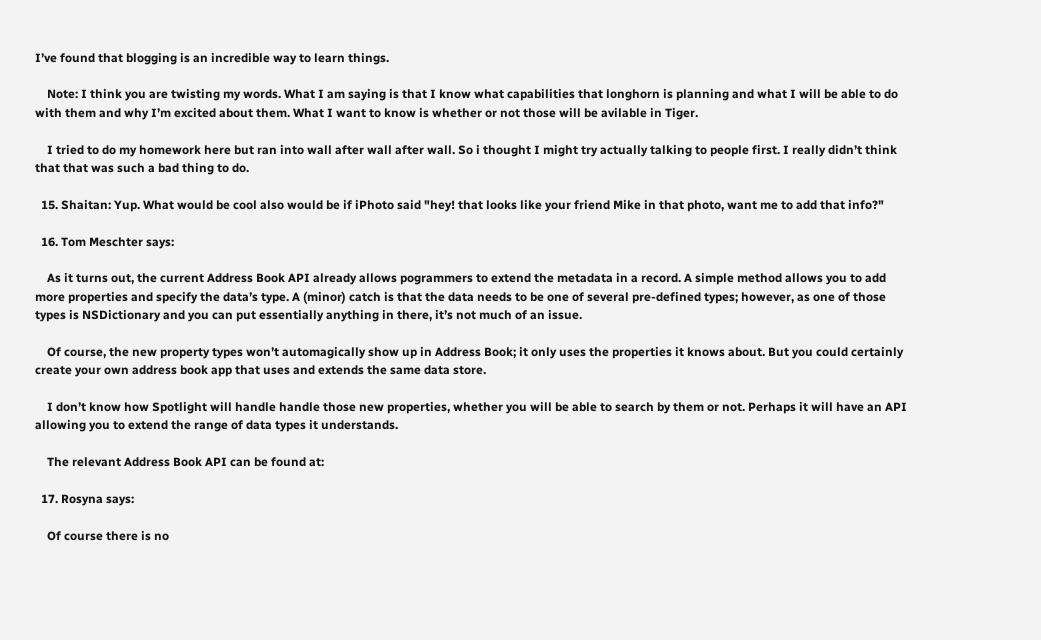I’ve found that blogging is an incredible way to learn things.

    Note: I think you are twisting my words. What I am saying is that I know what capabilities that longhorn is planning and what I will be able to do with them and why I’m excited about them. What I want to know is whether or not those will be avilable in Tiger.

    I tried to do my homework here but ran into wall after wall after wall. So i thought I might try actually talking to people first. I really didn’t think that that was such a bad thing to do.

  15. Shaitan: Yup. What would be cool also would be if iPhoto said "hey! that looks like your friend Mike in that photo, want me to add that info?"

  16. Tom Meschter says:

    As it turns out, the current Address Book API already allows pogrammers to extend the metadata in a record. A simple method allows you to add more properties and specify the data’s type. A (minor) catch is that the data needs to be one of several pre-defined types; however, as one of those types is NSDictionary and you can put essentially anything in there, it’s not much of an issue.

    Of course, the new property types won’t automagically show up in Address Book; it only uses the properties it knows about. But you could certainly create your own address book app that uses and extends the same data store.

    I don’t know how Spotlight will handle handle those new properties, whether you will be able to search by them or not. Perhaps it will have an API allowing you to extend the range of data types it understands.

    The relevant Address Book API can be found at:

  17. Rosyna says:

    Of course there is no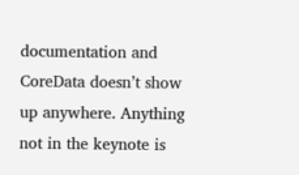documentation and CoreData doesn’t show up anywhere. Anything not in the keynote is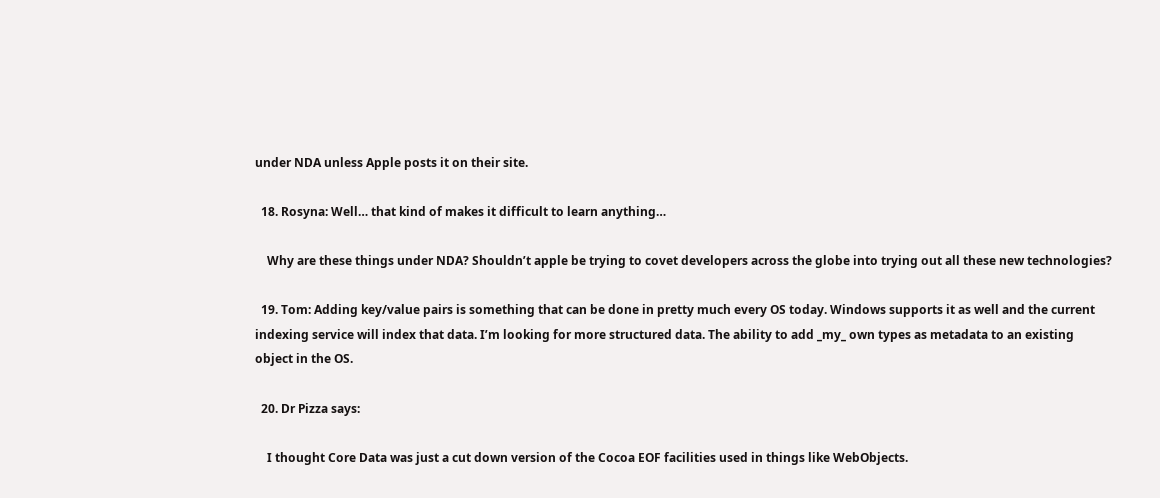under NDA unless Apple posts it on their site.

  18. Rosyna: Well… that kind of makes it difficult to learn anything…

    Why are these things under NDA? Shouldn’t apple be trying to covet developers across the globe into trying out all these new technologies?

  19. Tom: Adding key/value pairs is something that can be done in pretty much every OS today. Windows supports it as well and the current indexing service will index that data. I’m looking for more structured data. The ability to add _my_ own types as metadata to an existing object in the OS.

  20. Dr Pizza says:

    I thought Core Data was just a cut down version of the Cocoa EOF facilities used in things like WebObjects.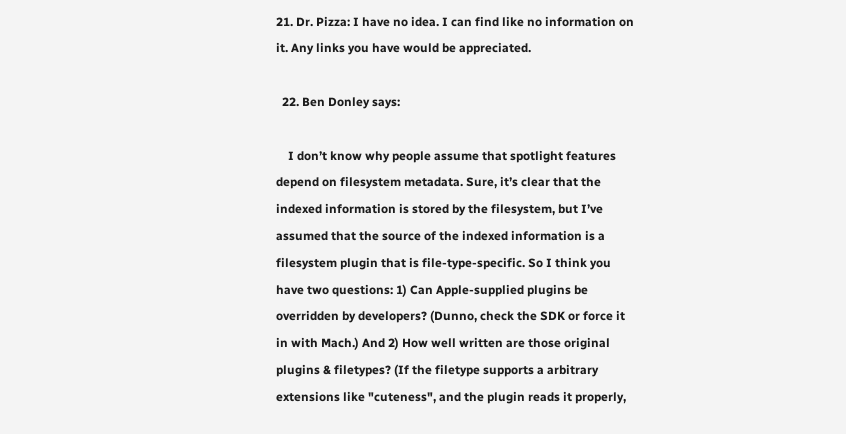21. Dr. Pizza: I have no idea. I can find like no information on it. Any links you have would be appreciated.

  22. Ben Donley says:

    I don’t know why people assume that spotlight features depend on filesystem metadata. Sure, it’s clear that the indexed information is stored by the filesystem, but I’ve assumed that the source of the indexed information is a filesystem plugin that is file-type-specific. So I think you have two questions: 1) Can Apple-supplied plugins be overridden by developers? (Dunno, check the SDK or force it in with Mach.) And 2) How well written are those original plugins & filetypes? (If the filetype supports a arbitrary extensions like "cuteness", and the plugin reads it properly,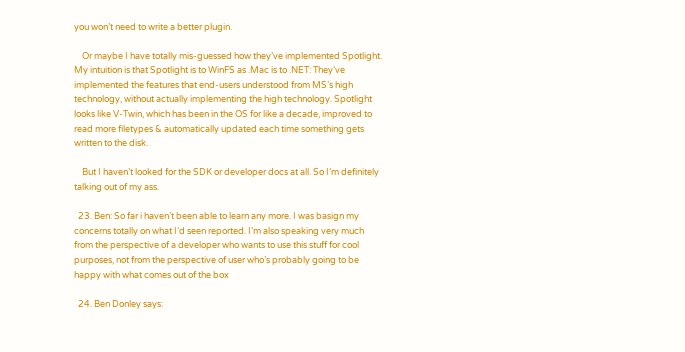you won’t need to write a better plugin.

    Or maybe I have totally mis-guessed how they’ve implemented Spotlight. My intuition is that Spotlight is to WinFS as .Mac is to .NET: They’ve implemented the features that end-users understood from MS’s high technology, without actually implementing the high technology. Spotlight looks like V-Twin, which has been in the OS for like a decade, improved to read more filetypes & automatically updated each time something gets written to the disk.

    But I haven’t looked for the SDK or developer docs at all. So I’m definitely talking out of my ass.

  23. Ben: So far i haven’t been able to learn any more. I was basign my concerns totally on what I’d seen reported. I’m also speaking very much from the perspective of a developer who wants to use this stuff for cool purposes, not from the perspective of user who’s probably going to be happy with what comes out of the box

  24. Ben Donley says: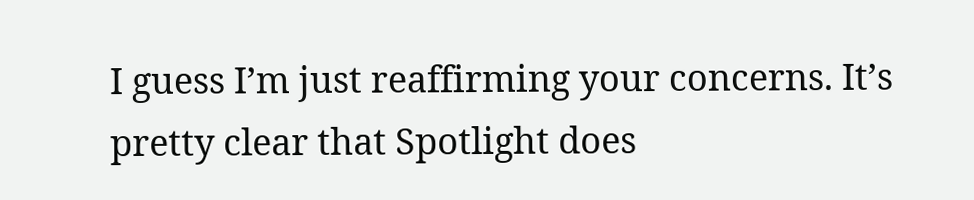I guess I’m just reaffirming your concerns. It’s pretty clear that Spotlight does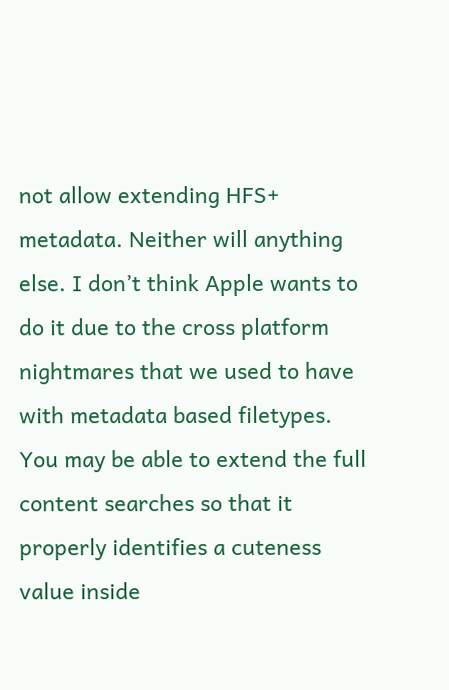not allow extending HFS+ metadata. Neither will anything else. I don’t think Apple wants to do it due to the cross platform nightmares that we used to have with metadata based filetypes. You may be able to extend the full content searches so that it properly identifies a cuteness value inside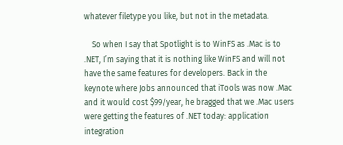whatever filetype you like, but not in the metadata.

    So when I say that Spotlight is to WinFS as .Mac is to .NET, I’m saying that it is nothing like WinFS and will not have the same features for developers. Back in the keynote where Jobs announced that iTools was now .Mac and it would cost $99/year, he bragged that we .Mac users were getting the features of .NET today: application integration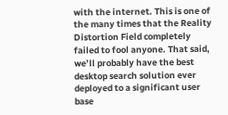with the internet. This is one of the many times that the Reality Distortion Field completely failed to fool anyone. That said, we’ll probably have the best desktop search solution ever deployed to a significant user base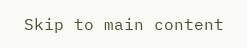Skip to main content